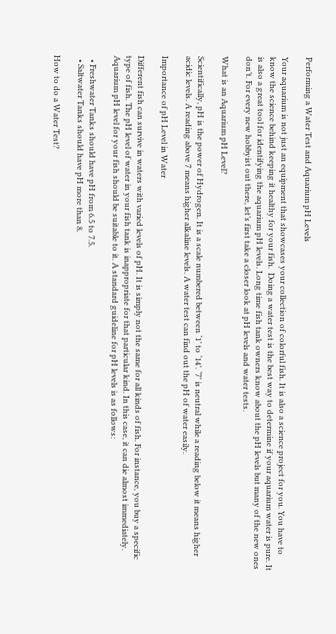Performing a Water Test and Aquarium pH Levels

Your aquarium is not just an equipment that showcases your collection of colorful fish. It is also a science project for you. You have to know the science behind keeping it healthy for your fish.  Doing a water test is the best way to determine if your aquarium water is pure. It is also a great tool for identifying the aquarium pH levels. Long time fish tank owners know about the pH levels but many of the new ones don’t. For every new hobbyist out there, let’s first take a closer look at pH levels and water tests.

What is an Aquarium pH Level?

Scientifically, pH is the power of Hydrogen. It is a scale numbered between ‘1’ to ‘14’. ‘7’ is neutral while a reading below it means higher acidic levels. A reading above 7 means higher alkaline levels. A water test can find out the pH of water easily.

Importance of pH Level in Water

Different fish can survive in waters with varied levels of pH. It is simply not the same for all kinds of fish. For instance, you buy a specific type of fish. The pH level of water in your fish tank is inappropriate for that particular kind. In this case, it can die almost immediately. Aquarium pH level for your fish should be suitable to it. A standard guideline for pH levels is as follows:

  • Freshwater Tanks should have pH from 6.5 to 7.5.
  • Saltwater Tanks should have pH more than 8.

How to do a Water Test?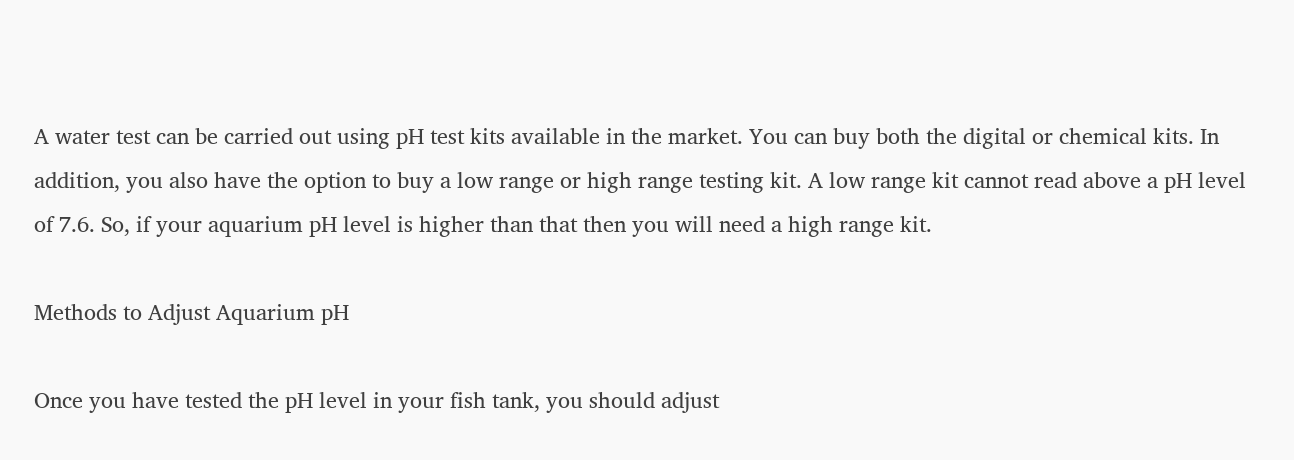A water test can be carried out using pH test kits available in the market. You can buy both the digital or chemical kits. In addition, you also have the option to buy a low range or high range testing kit. A low range kit cannot read above a pH level of 7.6. So, if your aquarium pH level is higher than that then you will need a high range kit.

Methods to Adjust Aquarium pH

Once you have tested the pH level in your fish tank, you should adjust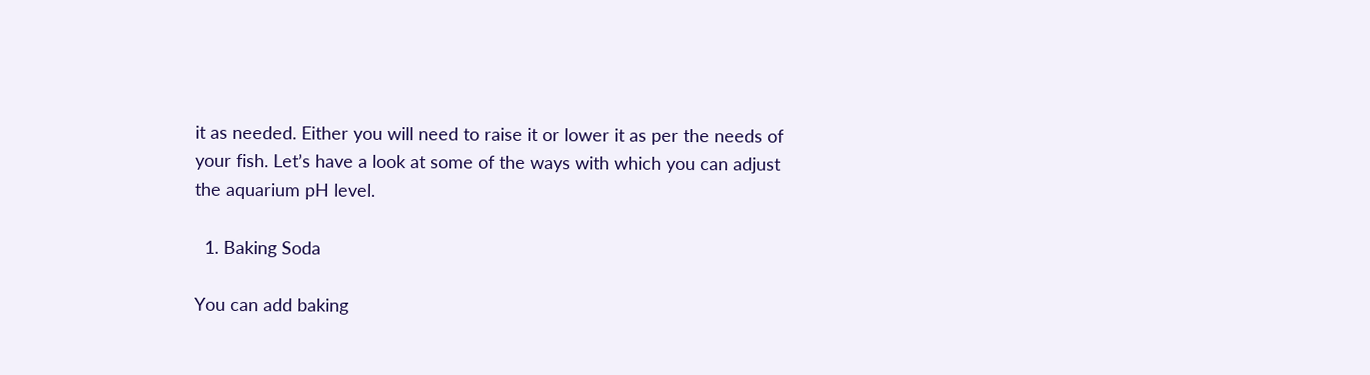it as needed. Either you will need to raise it or lower it as per the needs of your fish. Let’s have a look at some of the ways with which you can adjust the aquarium pH level.

  1. Baking Soda

You can add baking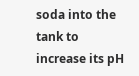soda into the tank to increase its pH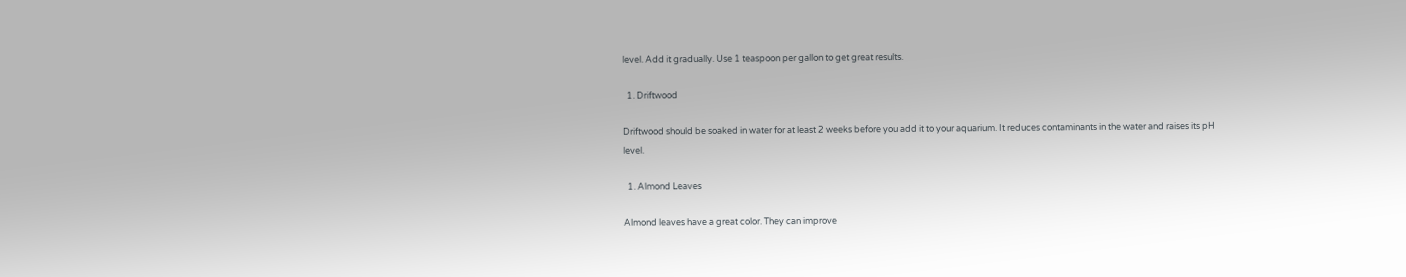level. Add it gradually. Use 1 teaspoon per gallon to get great results.

  1. Driftwood

Driftwood should be soaked in water for at least 2 weeks before you add it to your aquarium. It reduces contaminants in the water and raises its pH level.

  1. Almond Leaves

Almond leaves have a great color. They can improve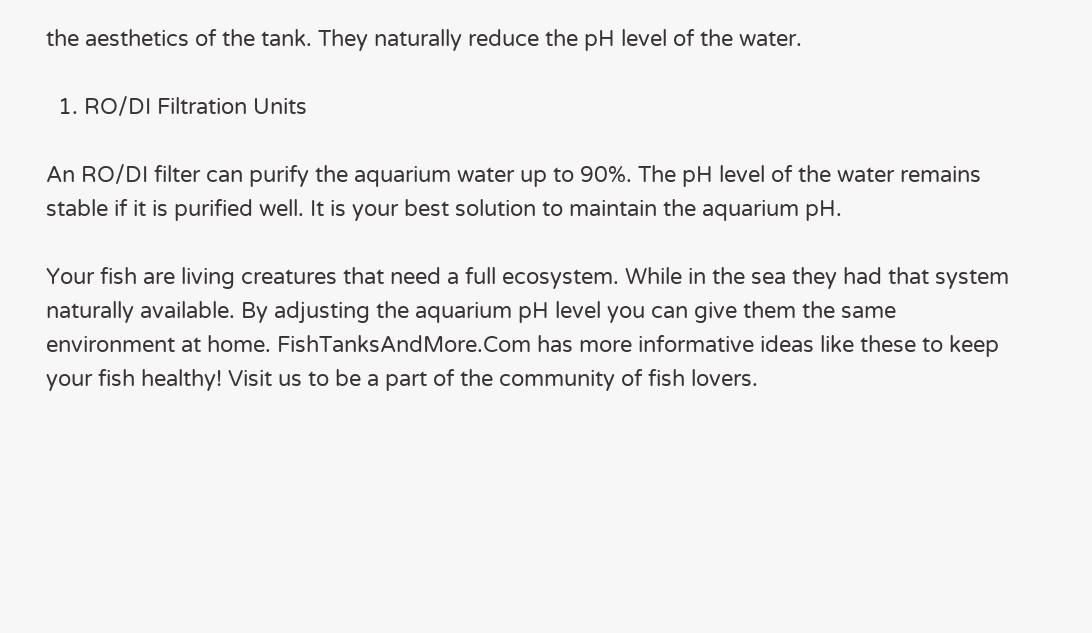the aesthetics of the tank. They naturally reduce the pH level of the water.

  1. RO/DI Filtration Units

An RO/DI filter can purify the aquarium water up to 90%. The pH level of the water remains stable if it is purified well. It is your best solution to maintain the aquarium pH.

Your fish are living creatures that need a full ecosystem. While in the sea they had that system naturally available. By adjusting the aquarium pH level you can give them the same environment at home. FishTanksAndMore.Com has more informative ideas like these to keep your fish healthy! Visit us to be a part of the community of fish lovers.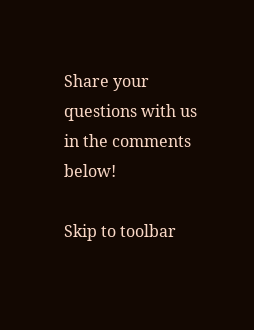Share your questions with us in the comments below!

Skip to toolbar